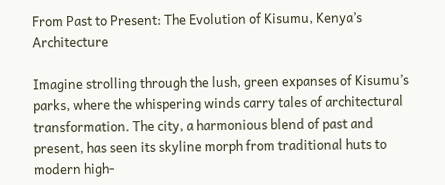From Past to Present: The Evolution of Kisumu, Kenya’s Architecture

Imagine strolling through the lush, green expanses of Kisumu’s parks, where the whispering winds carry tales of architectural transformation. The city, a harmonious blend of past and present, has seen its skyline morph from traditional huts to modern high-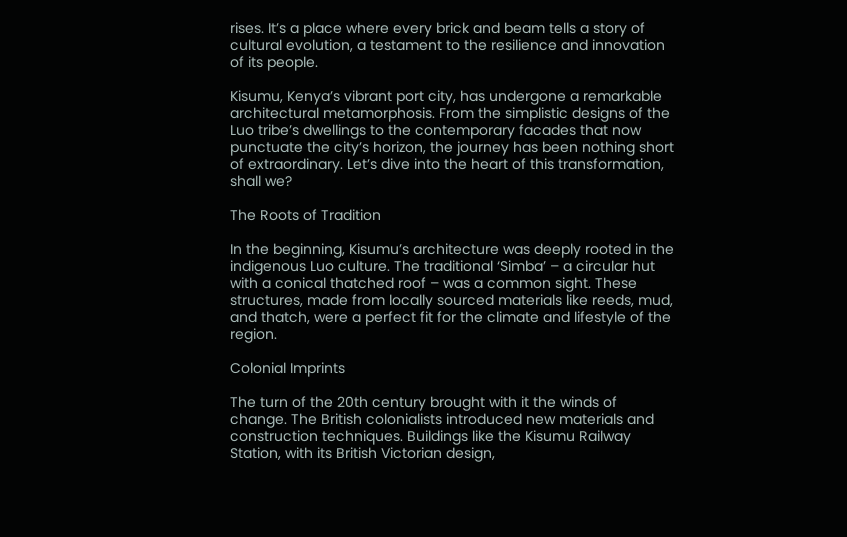rises. It’s a place where every brick and beam tells a story of cultural evolution, a testament to the resilience and innovation of its people.

Kisumu, Kenya’s vibrant port city, has undergone a remarkable architectural metamorphosis. From the simplistic designs of the Luo tribe’s dwellings to the contemporary facades that now punctuate the city’s horizon, the journey has been nothing short of extraordinary. Let’s dive into the heart of this transformation, shall we?

The Roots of Tradition

In the beginning, Kisumu’s architecture was deeply rooted in the indigenous Luo culture. The traditional ‘Simba’ – a circular hut with a conical thatched roof – was a common sight. These structures, made from locally sourced materials like reeds, mud, and thatch, were a perfect fit for the climate and lifestyle of the region.

Colonial Imprints

The turn of the 20th century brought with it the winds of change. The British colonialists introduced new materials and construction techniques. Buildings like the Kisumu Railway Station, with its British Victorian design,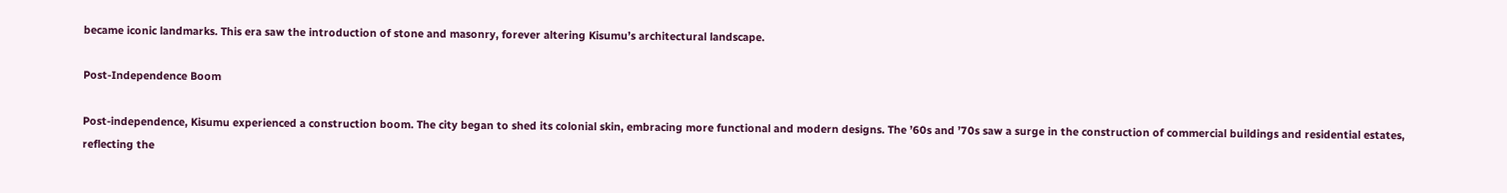became iconic landmarks. This era saw the introduction of stone and masonry, forever altering Kisumu’s architectural landscape.

Post-Independence Boom

Post-independence, Kisumu experienced a construction boom. The city began to shed its colonial skin, embracing more functional and modern designs. The ’60s and ’70s saw a surge in the construction of commercial buildings and residential estates, reflecting the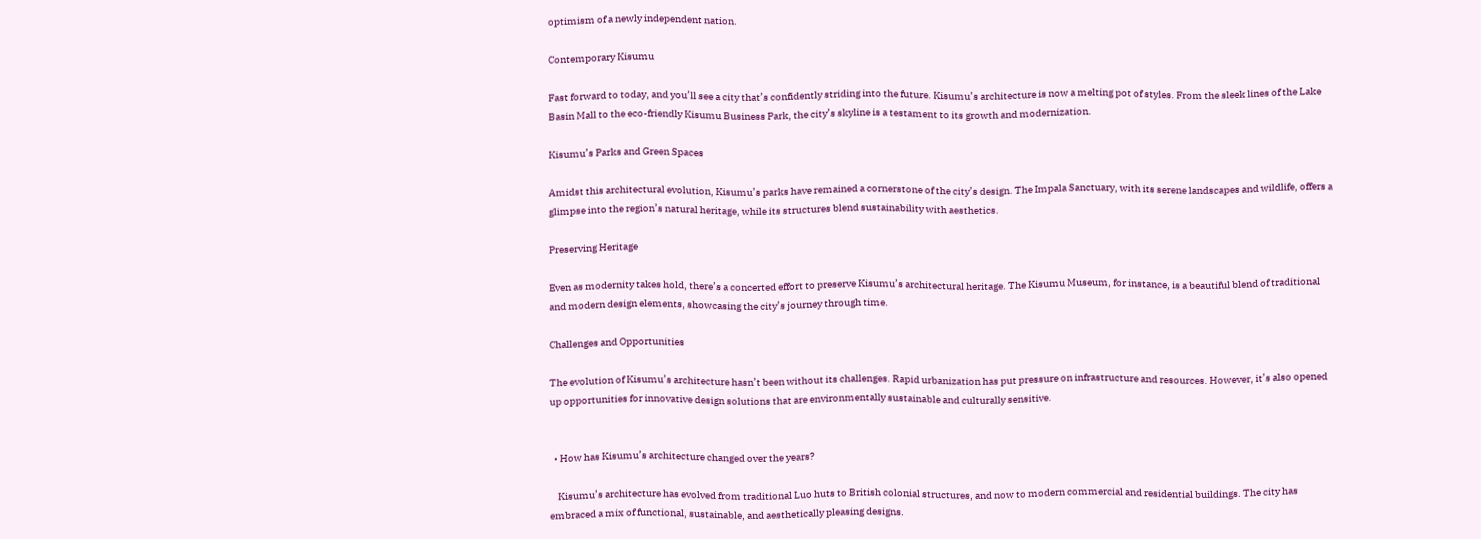optimism of a newly independent nation.

Contemporary Kisumu

Fast forward to today, and you’ll see a city that’s confidently striding into the future. Kisumu’s architecture is now a melting pot of styles. From the sleek lines of the Lake Basin Mall to the eco-friendly Kisumu Business Park, the city’s skyline is a testament to its growth and modernization.

Kisumu’s Parks and Green Spaces

Amidst this architectural evolution, Kisumu’s parks have remained a cornerstone of the city’s design. The Impala Sanctuary, with its serene landscapes and wildlife, offers a glimpse into the region’s natural heritage, while its structures blend sustainability with aesthetics.

Preserving Heritage

Even as modernity takes hold, there’s a concerted effort to preserve Kisumu’s architectural heritage. The Kisumu Museum, for instance, is a beautiful blend of traditional and modern design elements, showcasing the city’s journey through time.

Challenges and Opportunities

The evolution of Kisumu’s architecture hasn’t been without its challenges. Rapid urbanization has put pressure on infrastructure and resources. However, it’s also opened up opportunities for innovative design solutions that are environmentally sustainable and culturally sensitive.


  • How has Kisumu’s architecture changed over the years?

    Kisumu’s architecture has evolved from traditional Luo huts to British colonial structures, and now to modern commercial and residential buildings. The city has embraced a mix of functional, sustainable, and aesthetically pleasing designs.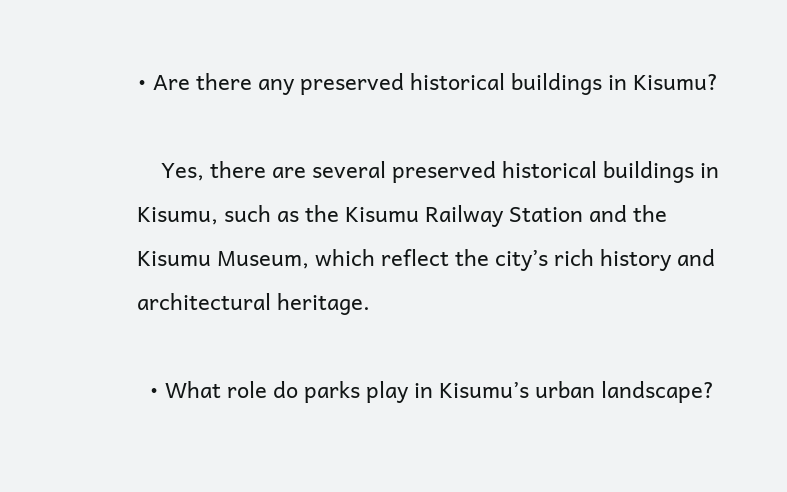• Are there any preserved historical buildings in Kisumu?

    Yes, there are several preserved historical buildings in Kisumu, such as the Kisumu Railway Station and the Kisumu Museum, which reflect the city’s rich history and architectural heritage.

  • What role do parks play in Kisumu’s urban landscape?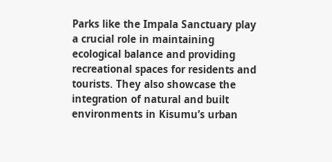Parks like the Impala Sanctuary play a crucial role in maintaining ecological balance and providing recreational spaces for residents and tourists. They also showcase the integration of natural and built environments in Kisumu’s urban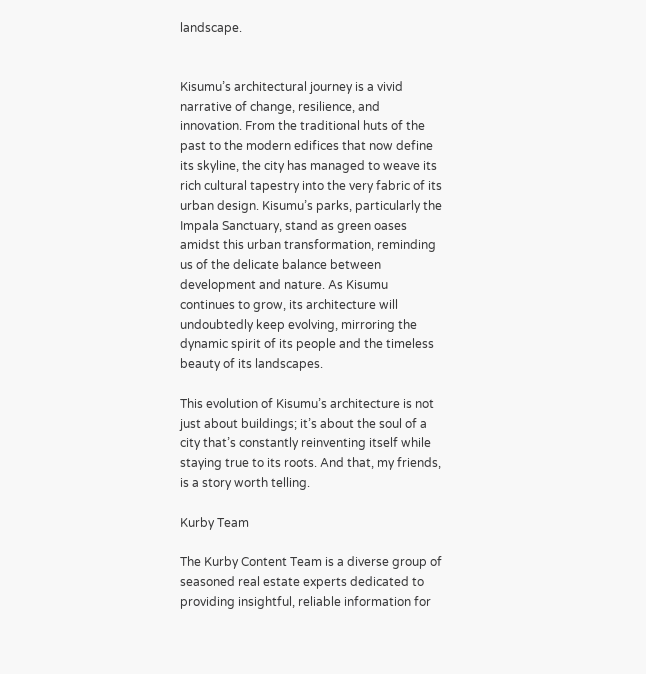landscape.


Kisumu’s architectural journey is a vivid narrative of change, resilience, and innovation. From the traditional huts of the past to the modern edifices that now define its skyline, the city has managed to weave its rich cultural tapestry into the very fabric of its urban design. Kisumu’s parks, particularly the Impala Sanctuary, stand as green oases amidst this urban transformation, reminding us of the delicate balance between development and nature. As Kisumu continues to grow, its architecture will undoubtedly keep evolving, mirroring the dynamic spirit of its people and the timeless beauty of its landscapes.

This evolution of Kisumu’s architecture is not just about buildings; it’s about the soul of a city that’s constantly reinventing itself while staying true to its roots. And that, my friends, is a story worth telling.

Kurby Team

The Kurby Content Team is a diverse group of seasoned real estate experts dedicated to providing insightful, reliable information for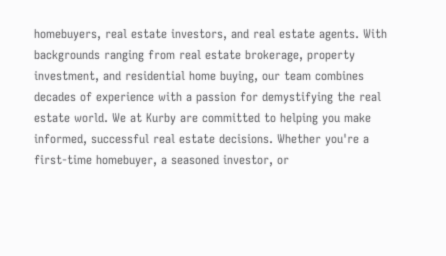homebuyers, real estate investors, and real estate agents. With backgrounds ranging from real estate brokerage, property investment, and residential home buying, our team combines decades of experience with a passion for demystifying the real estate world. We at Kurby are committed to helping you make informed, successful real estate decisions. Whether you're a first-time homebuyer, a seasoned investor, or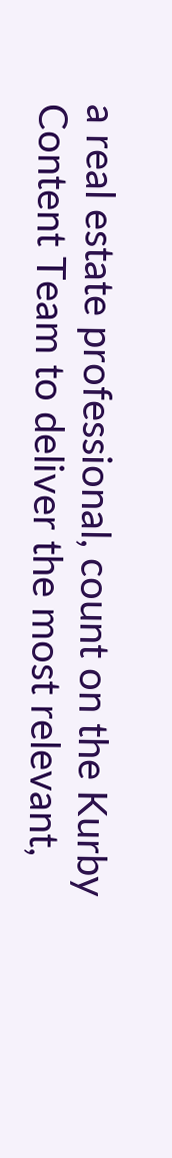a real estate professional, count on the Kurby Content Team to deliver the most relevant,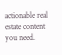actionable real estate content you need.